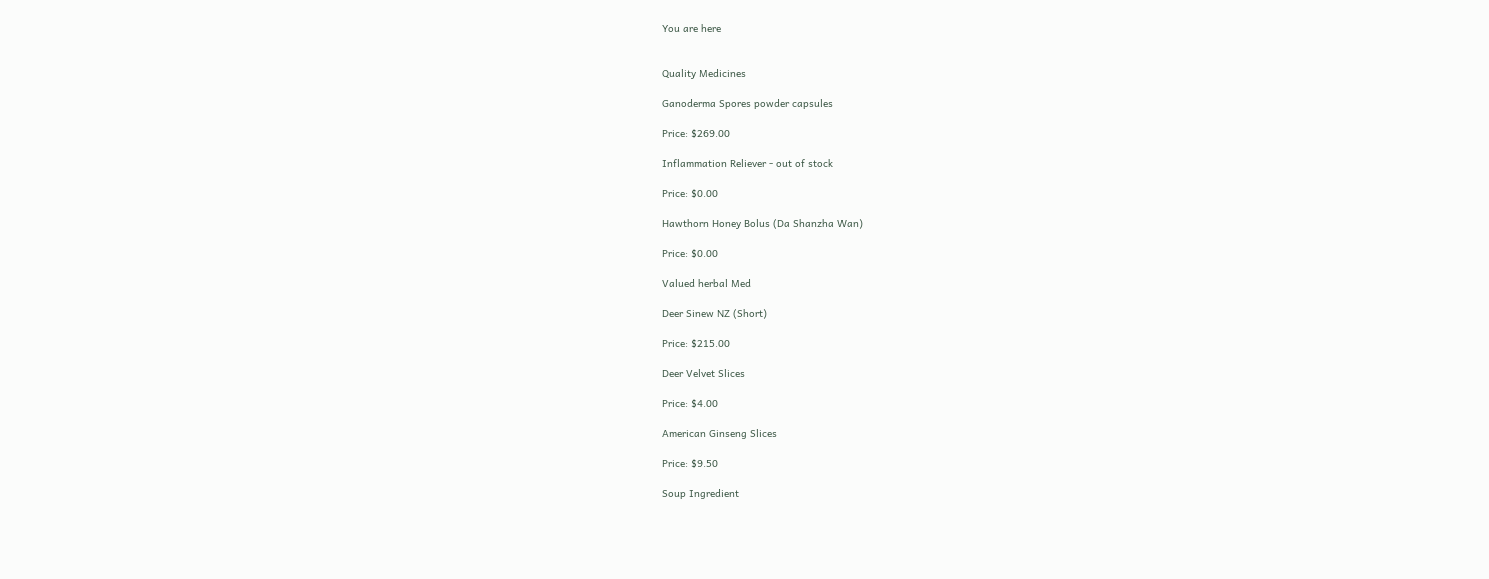You are here


Quality Medicines

Ganoderma Spores powder capsules

Price: $269.00

Inflammation Reliever - out of stock

Price: $0.00

Hawthorn Honey Bolus (Da Shanzha Wan)

Price: $0.00

Valued herbal Med

Deer Sinew NZ (Short)

Price: $215.00

Deer Velvet Slices

Price: $4.00

American Ginseng Slices

Price: $9.50

Soup Ingredient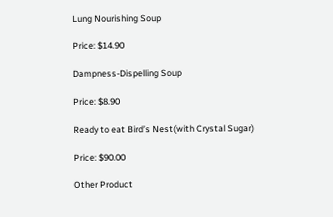Lung Nourishing Soup

Price: $14.90

Dampness-Dispelling Soup

Price: $8.90

Ready to eat Bird’s Nest(with Crystal Sugar)

Price: $90.00

Other Product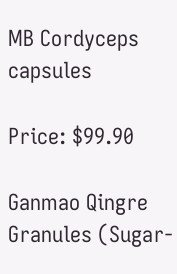MB Cordyceps capsules

Price: $99.90

Ganmao Qingre Granules (Sugar-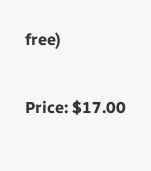free)

Price: $17.00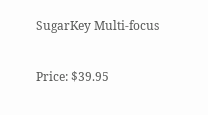SugarKey Multi-focus

Price: $39.95